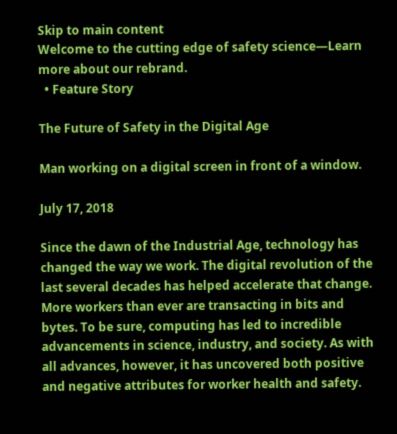Skip to main content
Welcome to the cutting edge of safety science—Learn more about our rebrand.
  • Feature Story

The Future of Safety in the Digital Age

Man working on a digital screen in front of a window.

July 17, 2018

Since the dawn of the Industrial Age, technology has changed the way we work. The digital revolution of the last several decades has helped accelerate that change. More workers than ever are transacting in bits and bytes. To be sure, computing has led to incredible advancements in science, industry, and society. As with all advances, however, it has uncovered both positive and negative attributes for worker health and safety.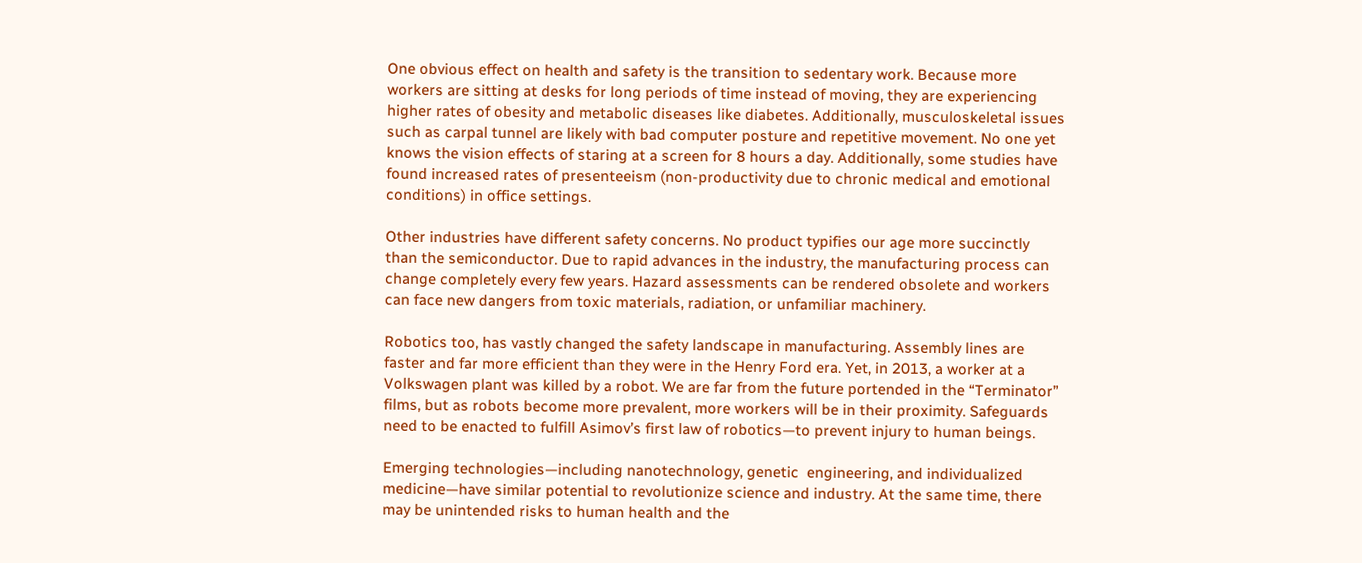One obvious effect on health and safety is the transition to sedentary work. Because more workers are sitting at desks for long periods of time instead of moving, they are experiencing higher rates of obesity and metabolic diseases like diabetes. Additionally, musculoskeletal issues such as carpal tunnel are likely with bad computer posture and repetitive movement. No one yet knows the vision effects of staring at a screen for 8 hours a day. Additionally, some studies have found increased rates of presenteeism (non-productivity due to chronic medical and emotional conditions) in office settings.

Other industries have different safety concerns. No product typifies our age more succinctly than the semiconductor. Due to rapid advances in the industry, the manufacturing process can change completely every few years. Hazard assessments can be rendered obsolete and workers can face new dangers from toxic materials, radiation, or unfamiliar machinery.

Robotics too, has vastly changed the safety landscape in manufacturing. Assembly lines are faster and far more efficient than they were in the Henry Ford era. Yet, in 2013, a worker at a Volkswagen plant was killed by a robot. We are far from the future portended in the “Terminator” films, but as robots become more prevalent, more workers will be in their proximity. Safeguards need to be enacted to fulfill Asimov’s first law of robotics—to prevent injury to human beings.

Emerging technologies—including nanotechnology, genetic  engineering, and individualized medicine—have similar potential to revolutionize science and industry. At the same time, there may be unintended risks to human health and the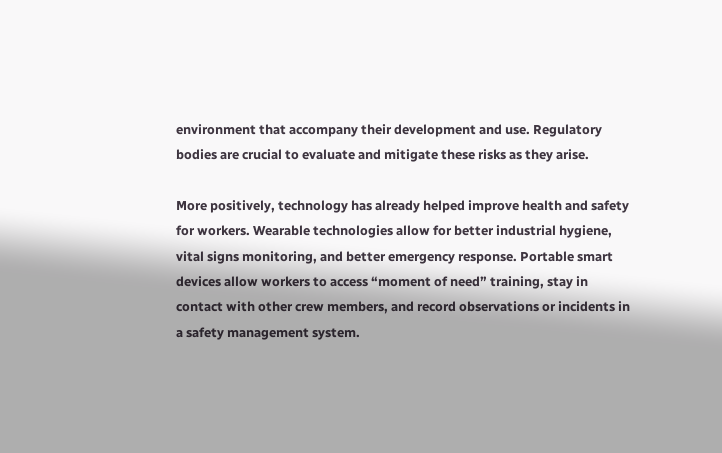environment that accompany their development and use. Regulatory bodies are crucial to evaluate and mitigate these risks as they arise.

More positively, technology has already helped improve health and safety for workers. Wearable technologies allow for better industrial hygiene, vital signs monitoring, and better emergency response. Portable smart devices allow workers to access “moment of need” training, stay in contact with other crew members, and record observations or incidents in a safety management system.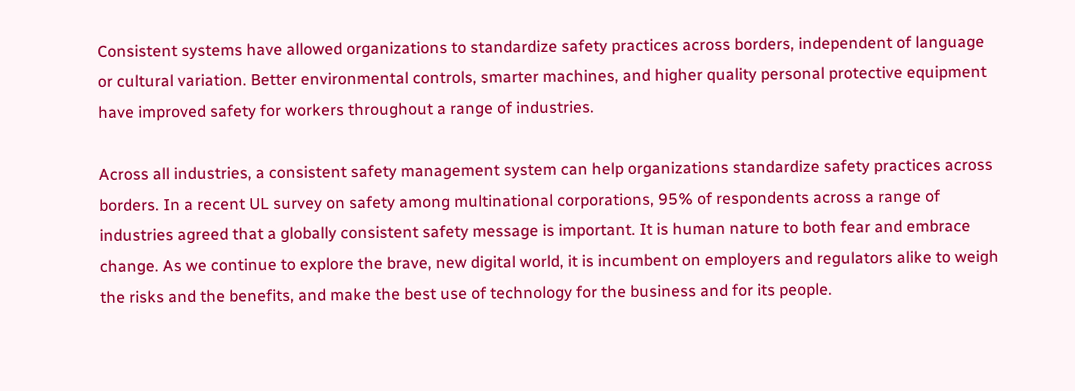Consistent systems have allowed organizations to standardize safety practices across borders, independent of language or cultural variation. Better environmental controls, smarter machines, and higher quality personal protective equipment have improved safety for workers throughout a range of industries.

Across all industries, a consistent safety management system can help organizations standardize safety practices across borders. In a recent UL survey on safety among multinational corporations, 95% of respondents across a range of industries agreed that a globally consistent safety message is important. It is human nature to both fear and embrace change. As we continue to explore the brave, new digital world, it is incumbent on employers and regulators alike to weigh the risks and the benefits, and make the best use of technology for the business and for its people.